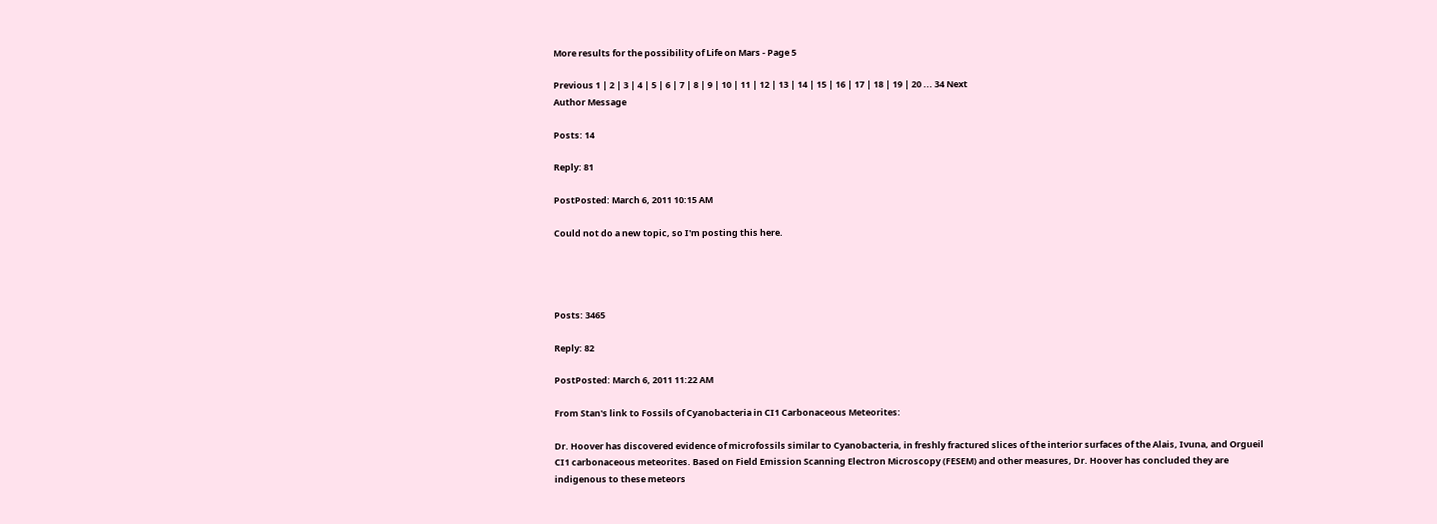More results for the possibility of Life on Mars - Page 5

Previous 1 | 2 | 3 | 4 | 5 | 6 | 7 | 8 | 9 | 10 | 11 | 12 | 13 | 14 | 15 | 16 | 17 | 18 | 19 | 20 ... 34 Next
Author Message

Posts: 14

Reply: 81

PostPosted: March 6, 2011 10:15 AM

Could not do a new topic, so I'm posting this here.




Posts: 3465

Reply: 82

PostPosted: March 6, 2011 11:22 AM

From Stan's link to Fossils of Cyanobacteria in CI1 Carbonaceous Meteorites:

Dr. Hoover has discovered evidence of microfossils similar to Cyanobacteria, in freshly fractured slices of the interior surfaces of the Alais, Ivuna, and Orgueil CI1 carbonaceous meteorites. Based on Field Emission Scanning Electron Microscopy (FESEM) and other measures, Dr. Hoover has concluded they are indigenous to these meteors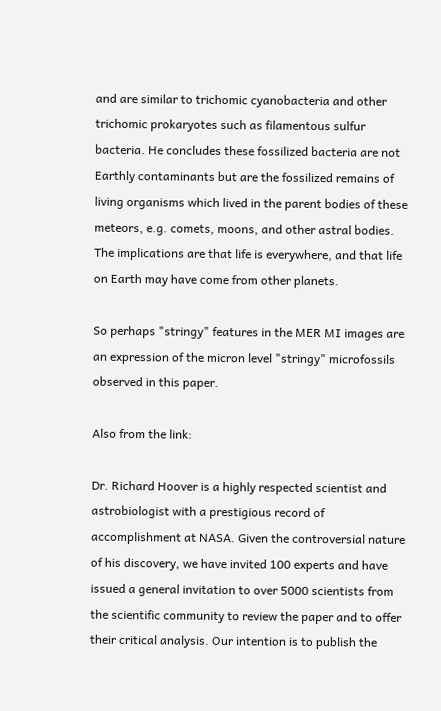and are similar to trichomic cyanobacteria and other trichomic prokaryotes such as filamentous sulfur bacteria. He concludes these fossilized bacteria are not Earthly contaminants but are the fossilized remains of living organisms which lived in the parent bodies of these meteors, e.g. comets, moons, and other astral bodies. The implications are that life is everywhere, and that life on Earth may have come from other planets.

So perhaps "stringy" features in the MER MI images are an expression of the micron level "stringy" microfossils observed in this paper.

Also from the link:

Dr. Richard Hoover is a highly respected scientist and astrobiologist with a prestigious record of accomplishment at NASA. Given the controversial nature of his discovery, we have invited 100 experts and have issued a general invitation to over 5000 scientists from the scientific community to review the paper and to offer their critical analysis. Our intention is to publish the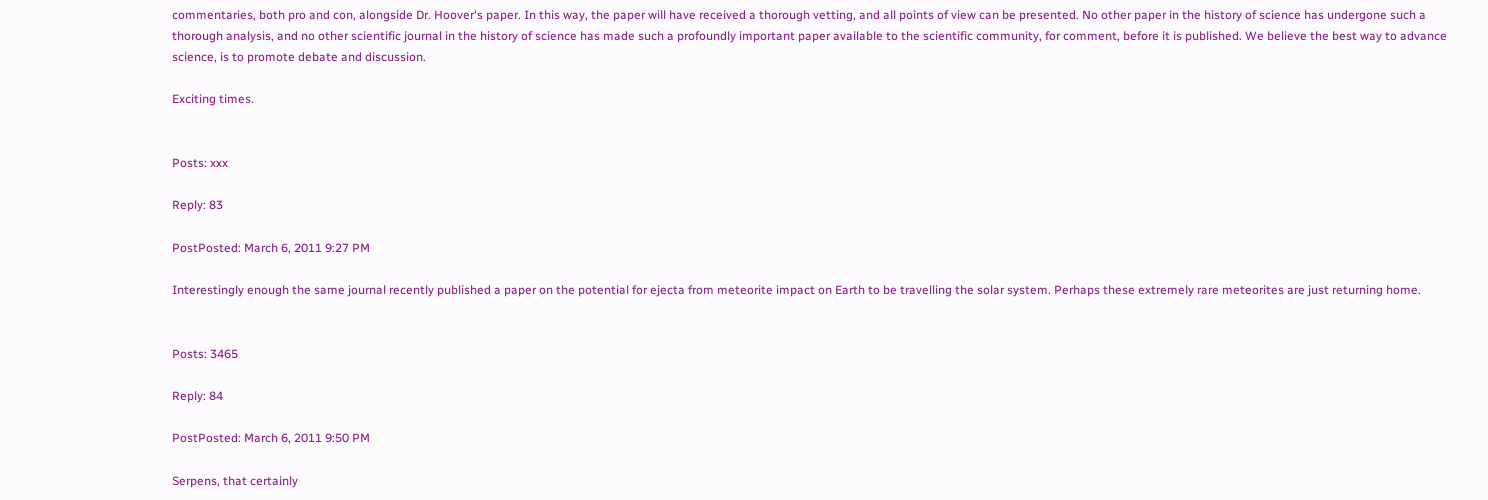commentaries, both pro and con, alongside Dr. Hoover's paper. In this way, the paper will have received a thorough vetting, and all points of view can be presented. No other paper in the history of science has undergone such a thorough analysis, and no other scientific journal in the history of science has made such a profoundly important paper available to the scientific community, for comment, before it is published. We believe the best way to advance science, is to promote debate and discussion.

Exciting times.


Posts: xxx

Reply: 83

PostPosted: March 6, 2011 9:27 PM

Interestingly enough the same journal recently published a paper on the potential for ejecta from meteorite impact on Earth to be travelling the solar system. Perhaps these extremely rare meteorites are just returning home.


Posts: 3465

Reply: 84

PostPosted: March 6, 2011 9:50 PM

Serpens, that certainly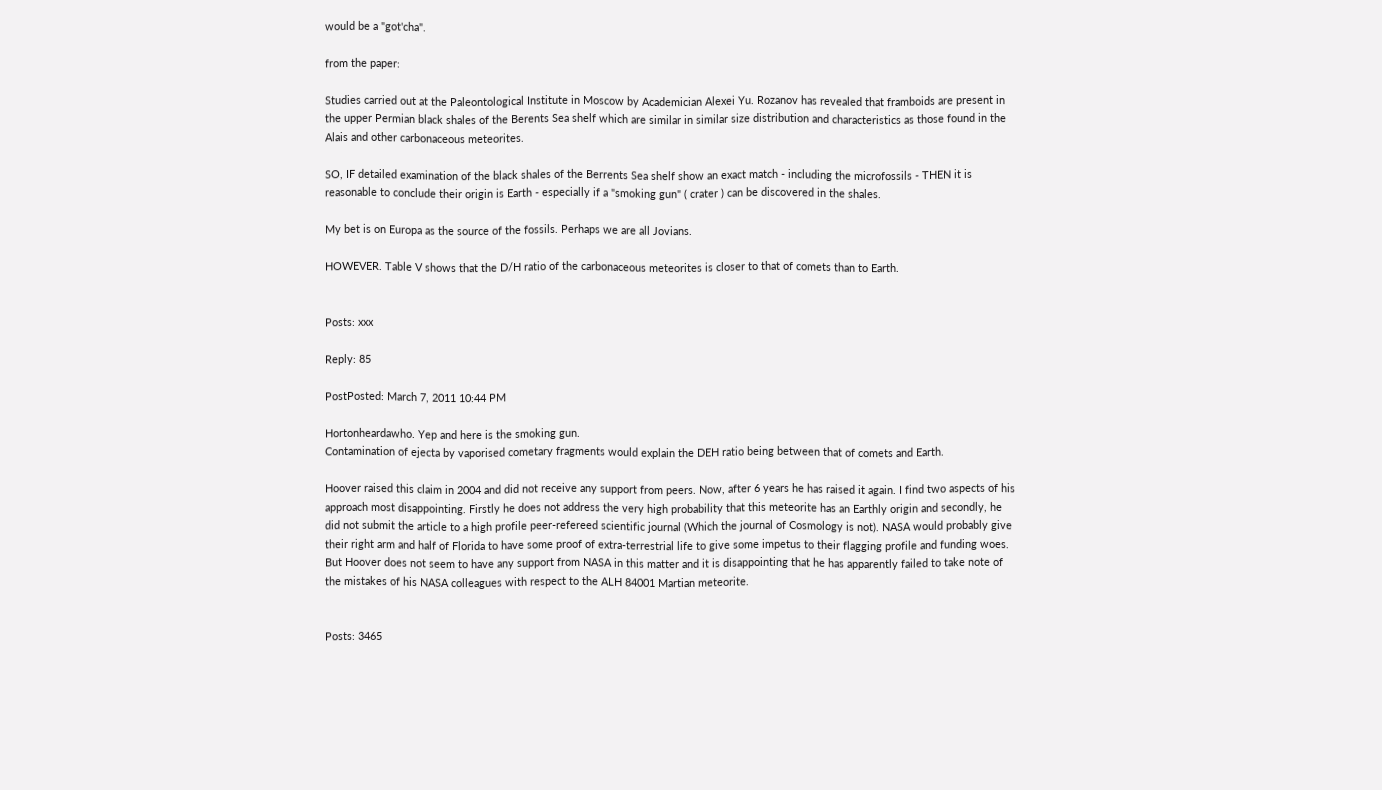would be a "got'cha".

from the paper:

Studies carried out at the Paleontological Institute in Moscow by Academician Alexei Yu. Rozanov has revealed that framboids are present in the upper Permian black shales of the Berents Sea shelf which are similar in similar size distribution and characteristics as those found in the Alais and other carbonaceous meteorites.

SO, IF detailed examination of the black shales of the Berrents Sea shelf show an exact match - including the microfossils - THEN it is reasonable to conclude their origin is Earth - especially if a "smoking gun" ( crater ) can be discovered in the shales.

My bet is on Europa as the source of the fossils. Perhaps we are all Jovians.

HOWEVER. Table V shows that the D/H ratio of the carbonaceous meteorites is closer to that of comets than to Earth.


Posts: xxx

Reply: 85

PostPosted: March 7, 2011 10:44 PM

Hortonheardawho. Yep and here is the smoking gun.
Contamination of ejecta by vaporised cometary fragments would explain the DEH ratio being between that of comets and Earth.

Hoover raised this claim in 2004 and did not receive any support from peers. Now, after 6 years he has raised it again. I find two aspects of his approach most disappointing. Firstly he does not address the very high probability that this meteorite has an Earthly origin and secondly, he did not submit the article to a high profile peer-refereed scientific journal (Which the journal of Cosmology is not). NASA would probably give their right arm and half of Florida to have some proof of extra-terrestrial life to give some impetus to their flagging profile and funding woes. But Hoover does not seem to have any support from NASA in this matter and it is disappointing that he has apparently failed to take note of the mistakes of his NASA colleagues with respect to the ALH 84001 Martian meteorite.


Posts: 3465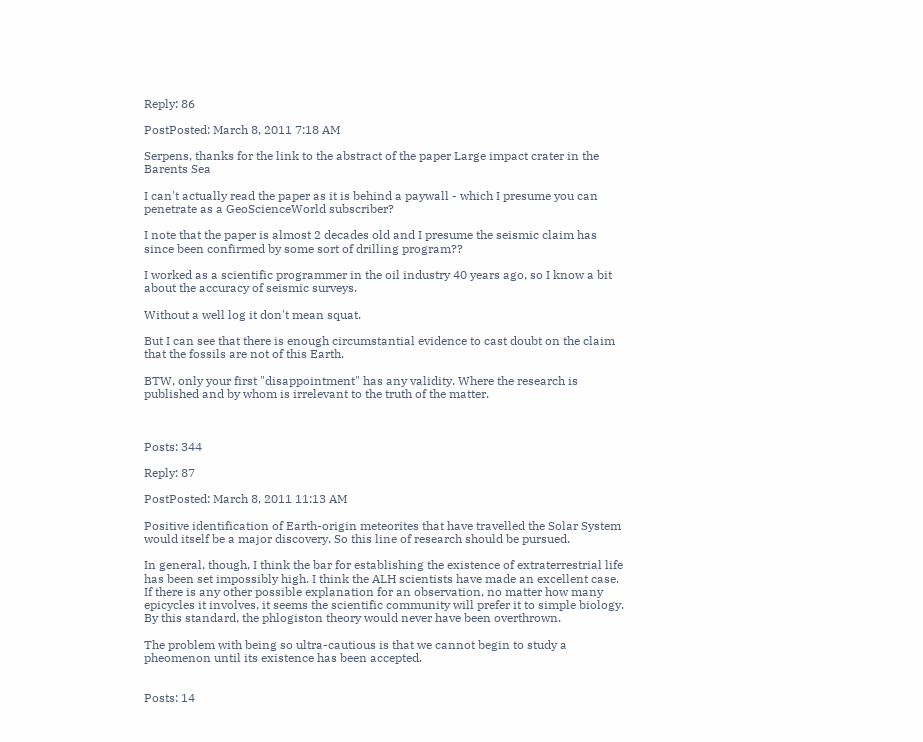Reply: 86

PostPosted: March 8, 2011 7:18 AM

Serpens, thanks for the link to the abstract of the paper Large impact crater in the Barents Sea

I can't actually read the paper as it is behind a paywall - which I presume you can penetrate as a GeoScienceWorld subscriber?

I note that the paper is almost 2 decades old and I presume the seismic claim has since been confirmed by some sort of drilling program??

I worked as a scientific programmer in the oil industry 40 years ago, so I know a bit about the accuracy of seismic surveys.

Without a well log it don't mean squat.

But I can see that there is enough circumstantial evidence to cast doubt on the claim that the fossils are not of this Earth.

BTW, only your first "disappointment" has any validity. Where the research is published and by whom is irrelevant to the truth of the matter.



Posts: 344

Reply: 87

PostPosted: March 8, 2011 11:13 AM

Positive identification of Earth-origin meteorites that have travelled the Solar System would itself be a major discovery. So this line of research should be pursued.

In general, though, I think the bar for establishing the existence of extraterrestrial life has been set impossibly high. I think the ALH scientists have made an excellent case. If there is any other possible explanation for an observation, no matter how many epicycles it involves, it seems the scientific community will prefer it to simple biology. By this standard, the phlogiston theory would never have been overthrown.

The problem with being so ultra-cautious is that we cannot begin to study a pheomenon until its existence has been accepted.


Posts: 14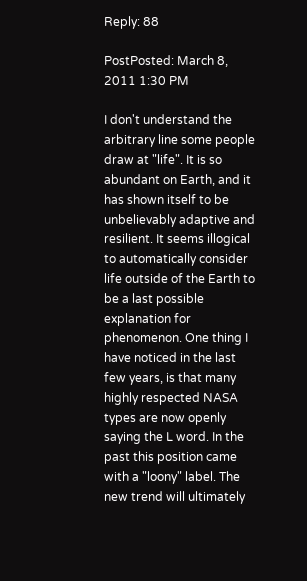Reply: 88

PostPosted: March 8, 2011 1:30 PM

I don't understand the arbitrary line some people draw at "life". It is so abundant on Earth, and it has shown itself to be unbelievably adaptive and resilient. It seems illogical to automatically consider life outside of the Earth to be a last possible explanation for phenomenon. One thing I have noticed in the last few years, is that many highly respected NASA types are now openly saying the L word. In the past this position came with a "loony" label. The new trend will ultimately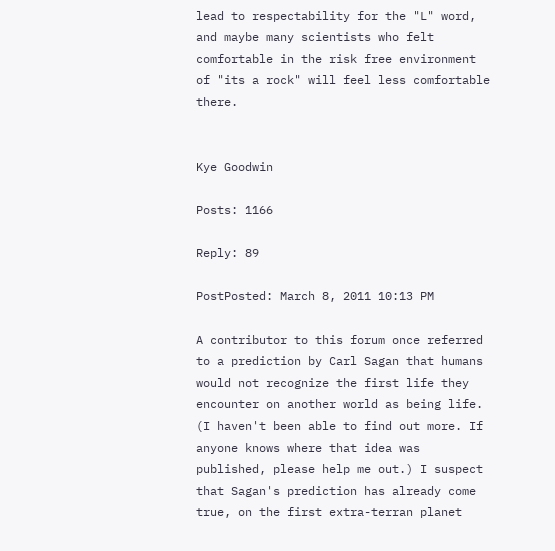lead to respectability for the "L" word, and maybe many scientists who felt comfortable in the risk free environment of "its a rock" will feel less comfortable there.


Kye Goodwin

Posts: 1166

Reply: 89

PostPosted: March 8, 2011 10:13 PM

A contributor to this forum once referred to a prediction by Carl Sagan that humans would not recognize the first life they encounter on another world as being life. (I haven't been able to find out more. If anyone knows where that idea was published, please help me out.) I suspect that Sagan's prediction has already come true, on the first extra-terran planet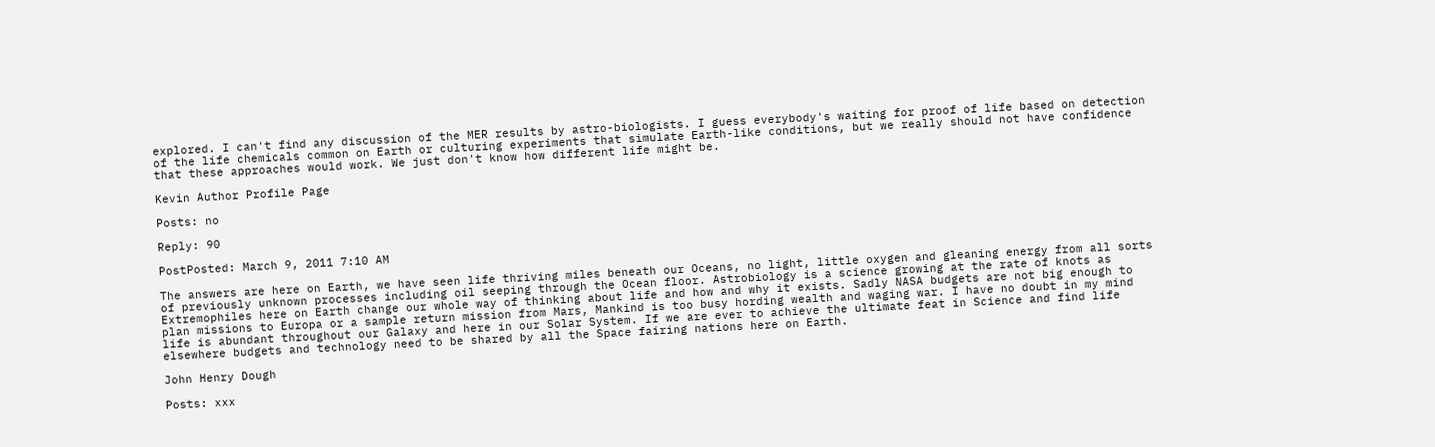explored. I can't find any discussion of the MER results by astro-biologists. I guess everybody's waiting for proof of life based on detection of the life chemicals common on Earth or culturing experiments that simulate Earth-like conditions, but we really should not have confidence that these approaches would work. We just don't know how different life might be.

Kevin Author Profile Page

Posts: no

Reply: 90

PostPosted: March 9, 2011 7:10 AM

The answers are here on Earth, we have seen life thriving miles beneath our Oceans, no light, little oxygen and gleaning energy from all sorts of previously unknown processes including oil seeping through the Ocean floor. Astrobiology is a science growing at the rate of knots as Extremophiles here on Earth change our whole way of thinking about life and how and why it exists. Sadly NASA budgets are not big enough to plan missions to Europa or a sample return mission from Mars, Mankind is too busy hording wealth and waging war. I have no doubt in my mind life is abundant throughout our Galaxy and here in our Solar System. If we are ever to achieve the ultimate feat in Science and find life elsewhere budgets and technology need to be shared by all the Space fairing nations here on Earth.

John Henry Dough

Posts: xxx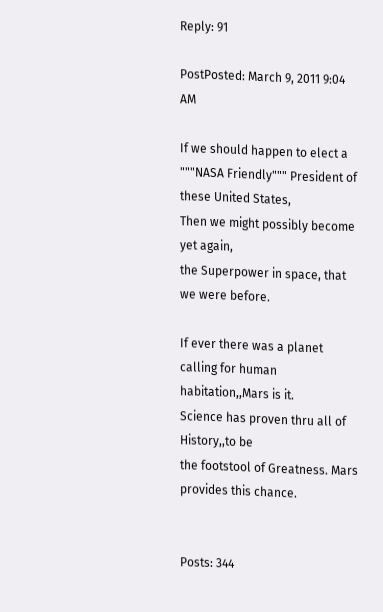Reply: 91

PostPosted: March 9, 2011 9:04 AM

If we should happen to elect a """NASA Friendly""" President of these United States,
Then we might possibly become yet again,
the Superpower in space, that we were before.

If ever there was a planet calling for human habitation,,Mars is it.
Science has proven thru all of History,,to be
the footstool of Greatness. Mars provides this chance.


Posts: 344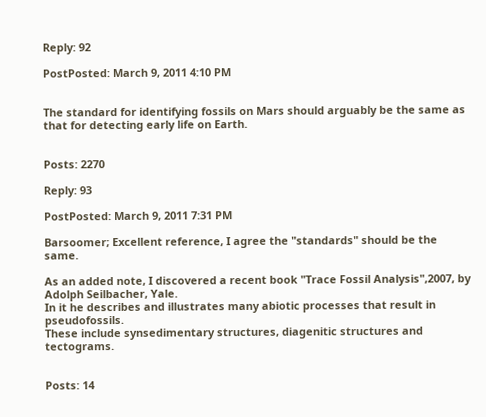Reply: 92

PostPosted: March 9, 2011 4:10 PM


The standard for identifying fossils on Mars should arguably be the same as that for detecting early life on Earth.


Posts: 2270

Reply: 93

PostPosted: March 9, 2011 7:31 PM

Barsoomer; Excellent reference, I agree the "standards" should be the same.

As an added note, I discovered a recent book "Trace Fossil Analysis",2007, by Adolph Seilbacher, Yale.
In it he describes and illustrates many abiotic processes that result in pseudofossils.
These include synsedimentary structures, diagenitic structures and tectograms.


Posts: 14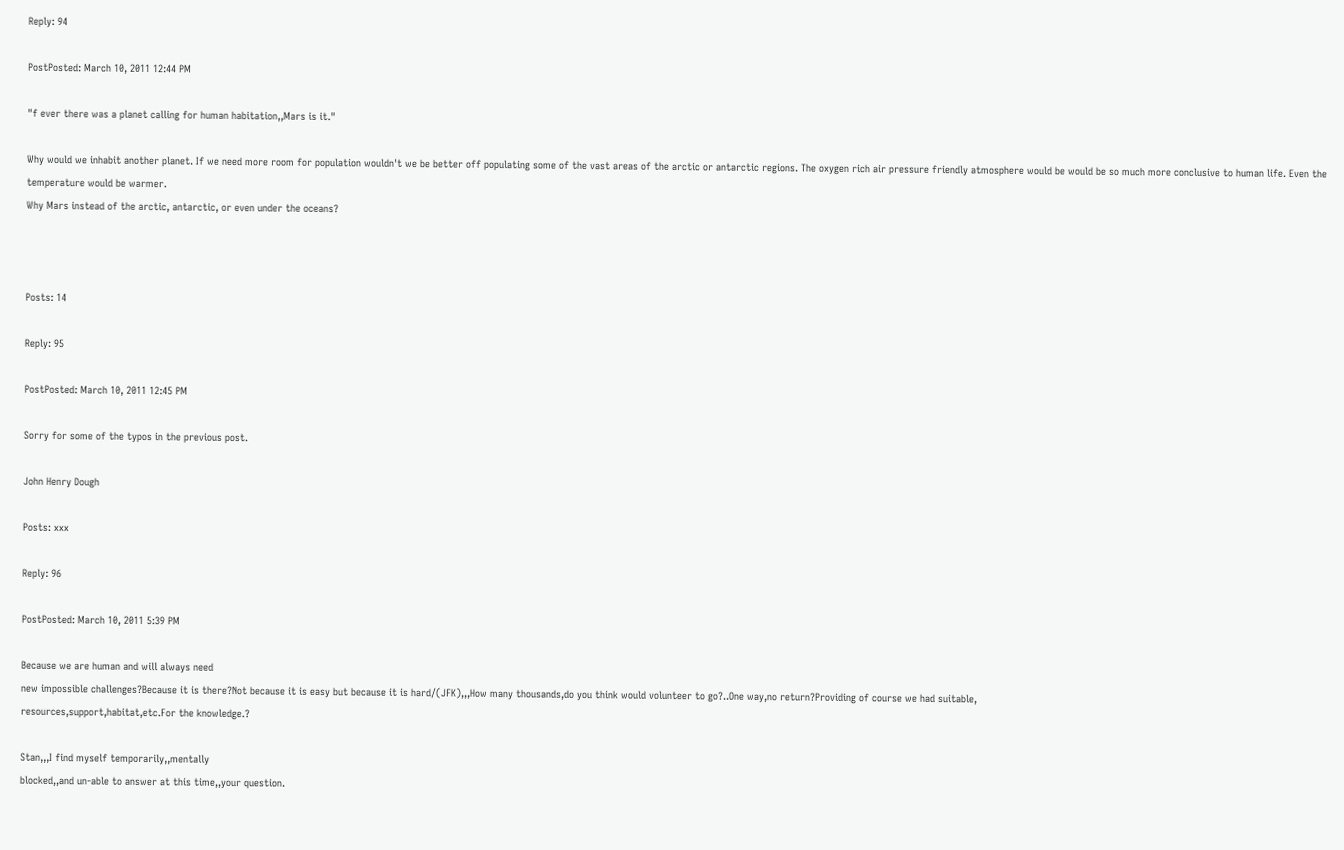Reply: 94

PostPosted: March 10, 2011 12:44 PM

"f ever there was a planet calling for human habitation,,Mars is it."

Why would we inhabit another planet. If we need more room for population wouldn't we be better off populating some of the vast areas of the arctic or antarctic regions. The oxygen rich air pressure friendly atmosphere would be would be so much more conclusive to human life. Even the temperature would be warmer.
Why Mars instead of the arctic, antarctic, or even under the oceans?



Posts: 14

Reply: 95

PostPosted: March 10, 2011 12:45 PM

Sorry for some of the typos in the previous post.

John Henry Dough

Posts: xxx

Reply: 96

PostPosted: March 10, 2011 5:39 PM

Because we are human and will always need
new impossible challenges?Because it is there?Not because it is easy but because it is hard/(JFK),,,How many thousands,do you think would volunteer to go?..One way,no return?Providing of course we had suitable,
resources,support,habitat,etc.For the knowledge.?

Stan,,,I find myself temporarily,,mentally
blocked,,and un-able to answer at this time,,your question.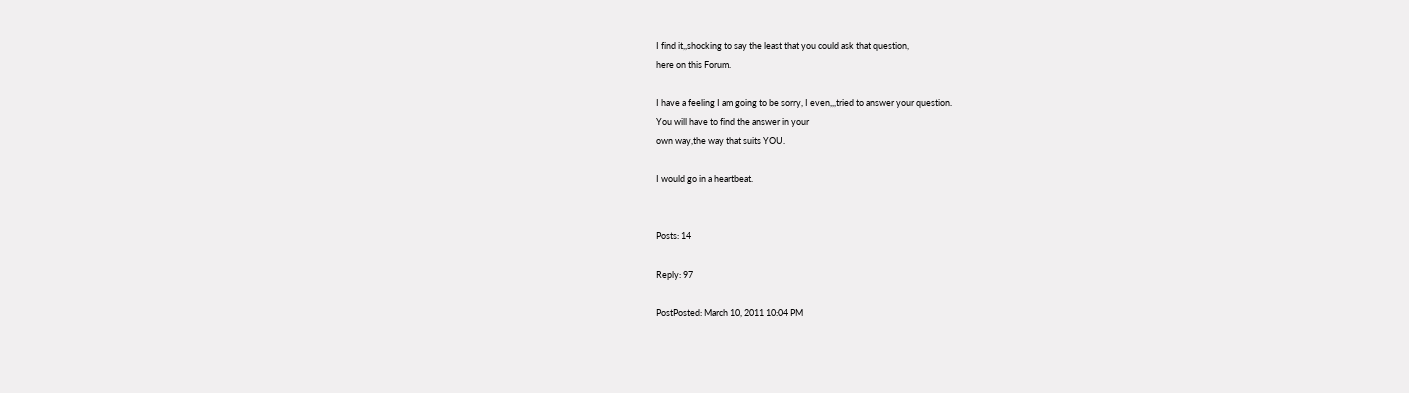I find it,,shocking to say the least that you could ask that question,
here on this Forum.

I have a feeling I am going to be sorry, I even,,,tried to answer your question.
You will have to find the answer in your
own way,the way that suits YOU.

I would go in a heartbeat.


Posts: 14

Reply: 97

PostPosted: March 10, 2011 10:04 PM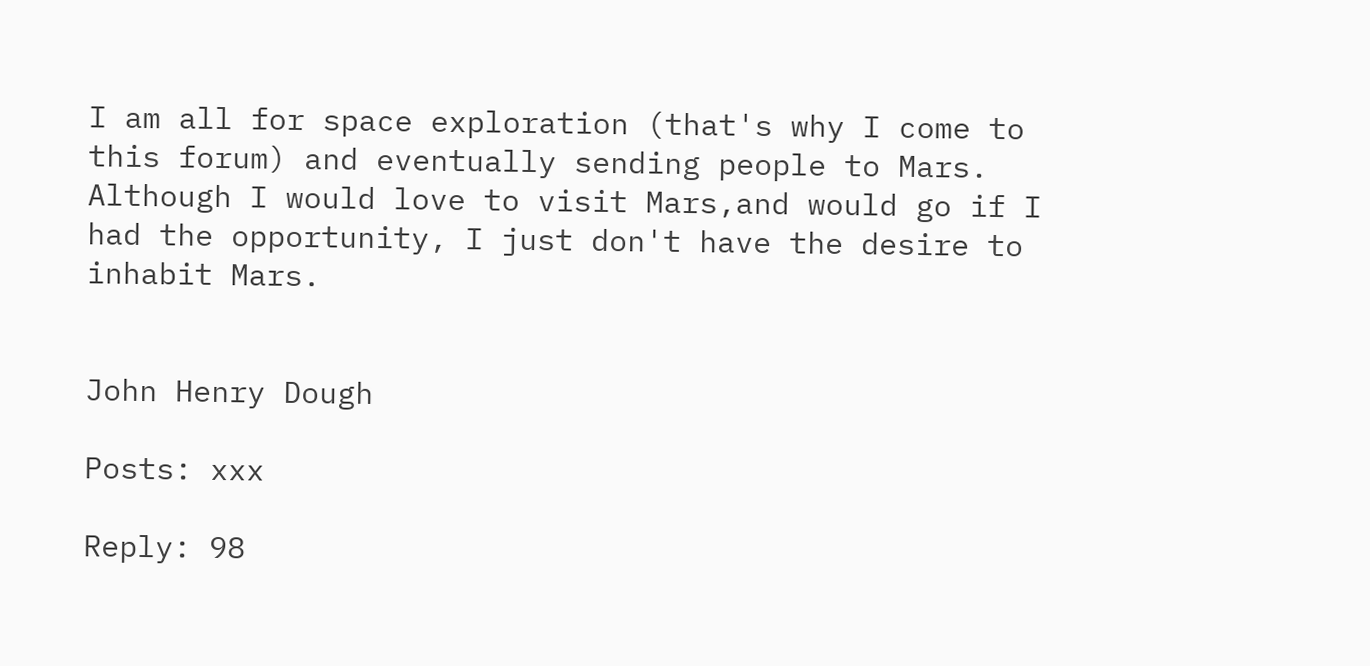I am all for space exploration (that's why I come to this forum) and eventually sending people to Mars. Although I would love to visit Mars,and would go if I had the opportunity, I just don't have the desire to inhabit Mars.


John Henry Dough

Posts: xxx

Reply: 98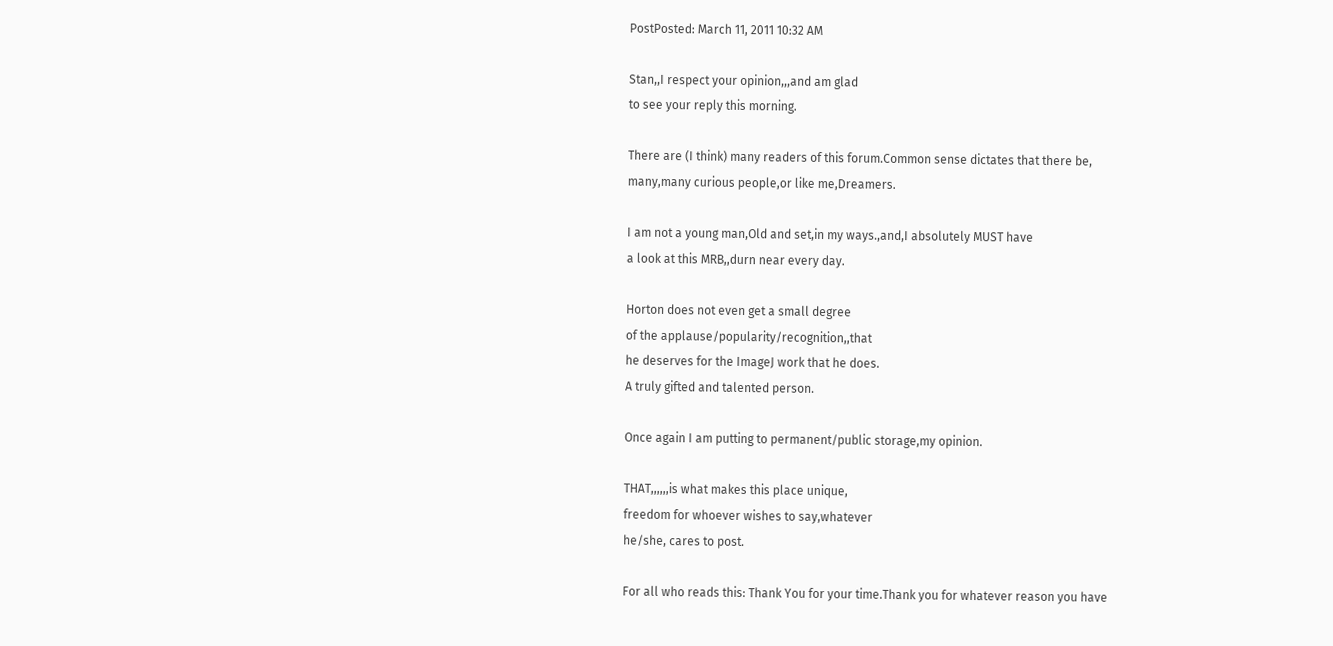PostPosted: March 11, 2011 10:32 AM

Stan,,I respect your opinion,,,and am glad
to see your reply this morning.

There are (I think) many readers of this forum.Common sense dictates that there be,
many,many curious people,or like me,Dreamers.

I am not a young man,Old and set,in my ways.,and,I absolutely MUST have
a look at this MRB,,durn near every day.

Horton does not even get a small degree
of the applause/popularity/recognition,,that
he deserves for the ImageJ work that he does.
A truly gifted and talented person.

Once again I am putting to permanent/public storage,my opinion.

THAT,,,,,,is what makes this place unique,
freedom for whoever wishes to say,whatever
he/she, cares to post.

For all who reads this: Thank You for your time.Thank you for whatever reason you have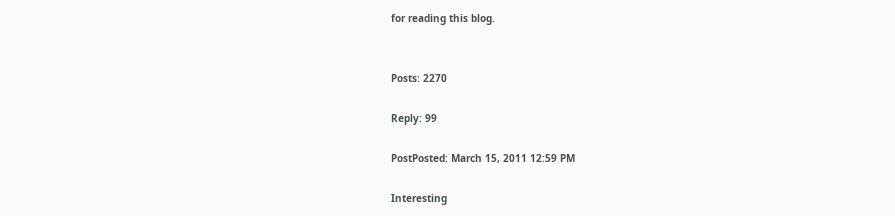for reading this blog.


Posts: 2270

Reply: 99

PostPosted: March 15, 2011 12:59 PM

Interesting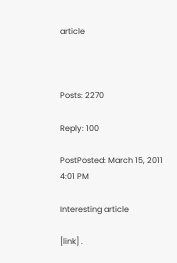article



Posts: 2270

Reply: 100

PostPosted: March 15, 2011 4:01 PM

Interesting article

[link] .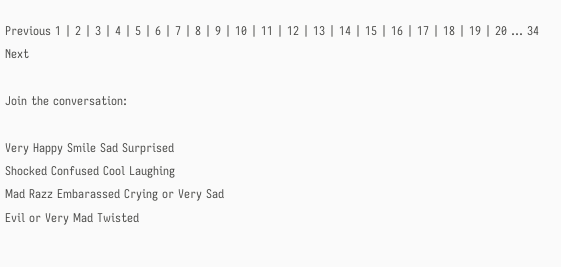Previous 1 | 2 | 3 | 4 | 5 | 6 | 7 | 8 | 9 | 10 | 11 | 12 | 13 | 14 | 15 | 16 | 17 | 18 | 19 | 20 ... 34 Next

Join the conversation:

Very Happy Smile Sad Surprised
Shocked Confused Cool Laughing
Mad Razz Embarassed Crying or Very Sad
Evil or Very Mad Twisted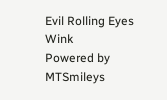Evil Rolling Eyes Wink
Powered by MTSmileys